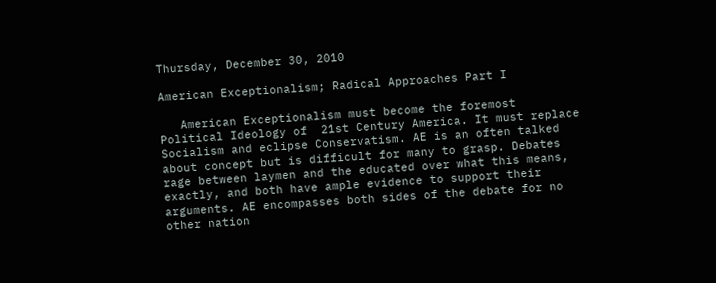Thursday, December 30, 2010

American Exceptionalism; Radical Approaches Part I

   American Exceptionalism must become the foremost Political Ideology of  21st Century America. It must replace Socialism and eclipse Conservatism. AE is an often talked about concept but is difficult for many to grasp. Debates rage between laymen and the educated over what this means, exactly, and both have ample evidence to support their arguments. AE encompasses both sides of the debate for no other nation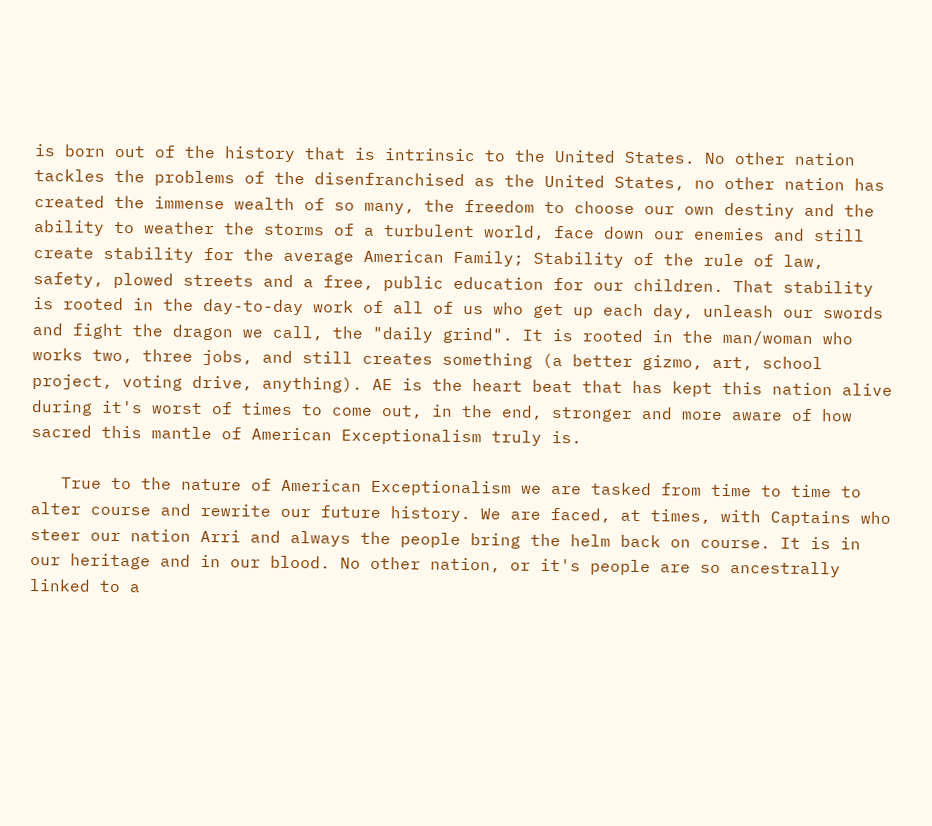is born out of the history that is intrinsic to the United States. No other nation tackles the problems of the disenfranchised as the United States, no other nation has created the immense wealth of so many, the freedom to choose our own destiny and the ability to weather the storms of a turbulent world, face down our enemies and still create stability for the average American Family; Stability of the rule of law, safety, plowed streets and a free, public education for our children. That stability is rooted in the day-to-day work of all of us who get up each day, unleash our swords and fight the dragon we call, the "daily grind". It is rooted in the man/woman who works two, three jobs, and still creates something (a better gizmo, art, school project, voting drive, anything). AE is the heart beat that has kept this nation alive during it's worst of times to come out, in the end, stronger and more aware of how sacred this mantle of American Exceptionalism truly is.

   True to the nature of American Exceptionalism we are tasked from time to time to alter course and rewrite our future history. We are faced, at times, with Captains who steer our nation Arri and always the people bring the helm back on course. It is in our heritage and in our blood. No other nation, or it's people are so ancestrally linked to a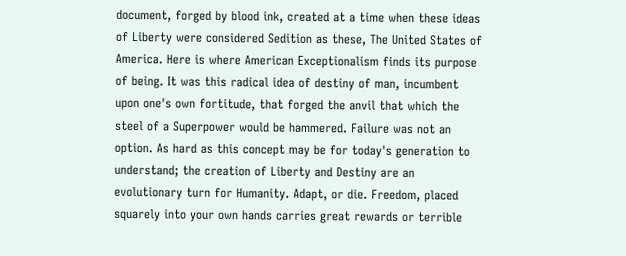document, forged by blood ink, created at a time when these ideas of Liberty were considered Sedition as these, The United States of America. Here is where American Exceptionalism finds its purpose of being. It was this radical idea of destiny of man, incumbent upon one's own fortitude, that forged the anvil that which the steel of a Superpower would be hammered. Failure was not an option. As hard as this concept may be for today's generation to understand; the creation of Liberty and Destiny are an evolutionary turn for Humanity. Adapt, or die. Freedom, placed squarely into your own hands carries great rewards or terrible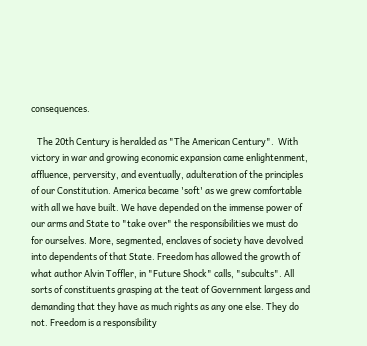consequences.

   The 20th Century is heralded as "The American Century".  With victory in war and growing economic expansion came enlightenment, affluence, perversity, and eventually, adulteration of the principles of our Constitution. America became 'soft' as we grew comfortable with all we have built. We have depended on the immense power of our arms and State to "take over" the responsibilities we must do for ourselves. More, segmented, enclaves of society have devolved into dependents of that State. Freedom has allowed the growth of what author Alvin Toffler, in "Future Shock" calls, "subcults". All sorts of constituents grasping at the teat of Government largess and demanding that they have as much rights as any one else. They do not. Freedom is a responsibility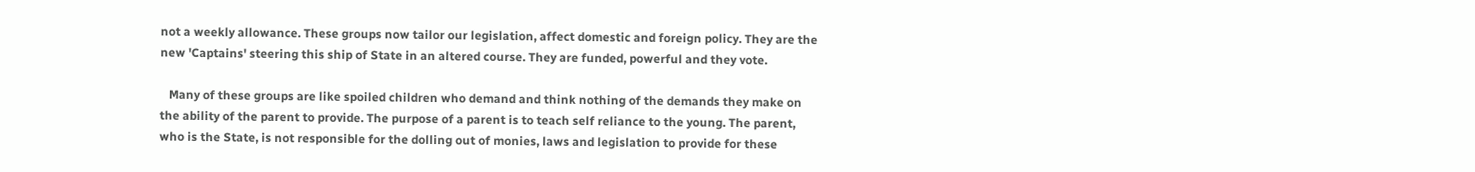not a weekly allowance. These groups now tailor our legislation, affect domestic and foreign policy. They are the new 'Captains' steering this ship of State in an altered course. They are funded, powerful and they vote.

   Many of these groups are like spoiled children who demand and think nothing of the demands they make on the ability of the parent to provide. The purpose of a parent is to teach self reliance to the young. The parent, who is the State, is not responsible for the dolling out of monies, laws and legislation to provide for these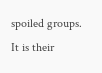spoiled groups. It is their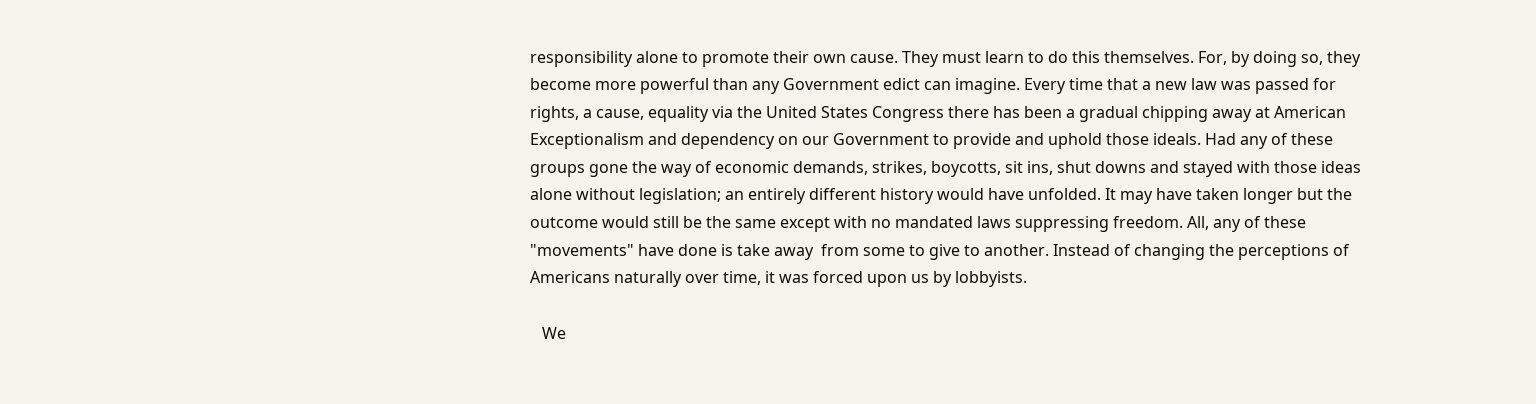responsibility alone to promote their own cause. They must learn to do this themselves. For, by doing so, they become more powerful than any Government edict can imagine. Every time that a new law was passed for rights, a cause, equality via the United States Congress there has been a gradual chipping away at American Exceptionalism and dependency on our Government to provide and uphold those ideals. Had any of these groups gone the way of economic demands, strikes, boycotts, sit ins, shut downs and stayed with those ideas alone without legislation; an entirely different history would have unfolded. It may have taken longer but the outcome would still be the same except with no mandated laws suppressing freedom. All, any of these "movements" have done is take away  from some to give to another. Instead of changing the perceptions of Americans naturally over time, it was forced upon us by lobbyists.

   We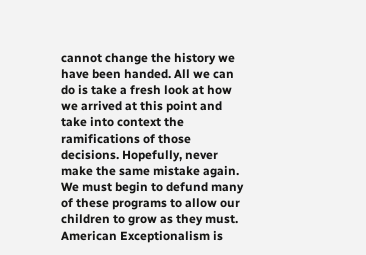cannot change the history we have been handed. All we can do is take a fresh look at how we arrived at this point and take into context the ramifications of those decisions. Hopefully, never make the same mistake again. We must begin to defund many of these programs to allow our children to grow as they must. American Exceptionalism is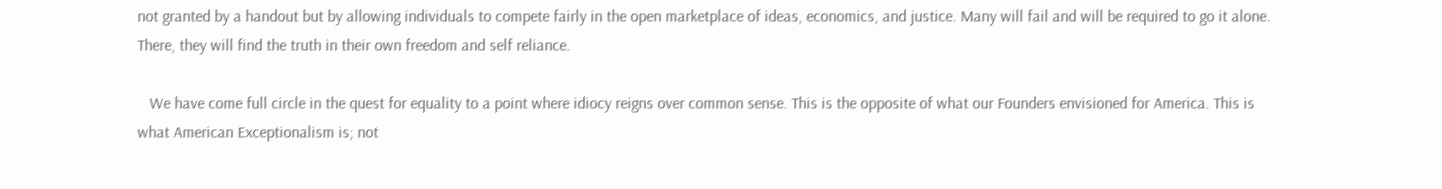not granted by a handout but by allowing individuals to compete fairly in the open marketplace of ideas, economics, and justice. Many will fail and will be required to go it alone. There, they will find the truth in their own freedom and self reliance.

   We have come full circle in the quest for equality to a point where idiocy reigns over common sense. This is the opposite of what our Founders envisioned for America. This is what American Exceptionalism is; not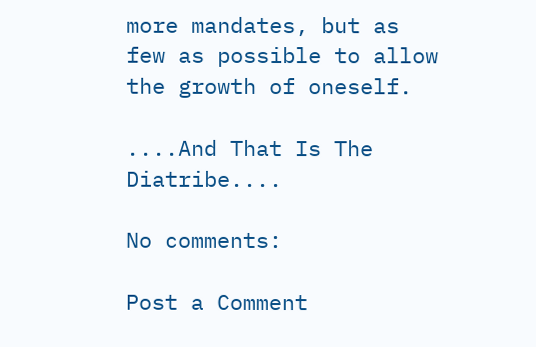more mandates, but as few as possible to allow the growth of oneself.

....And That Is The Diatribe....

No comments:

Post a Comment